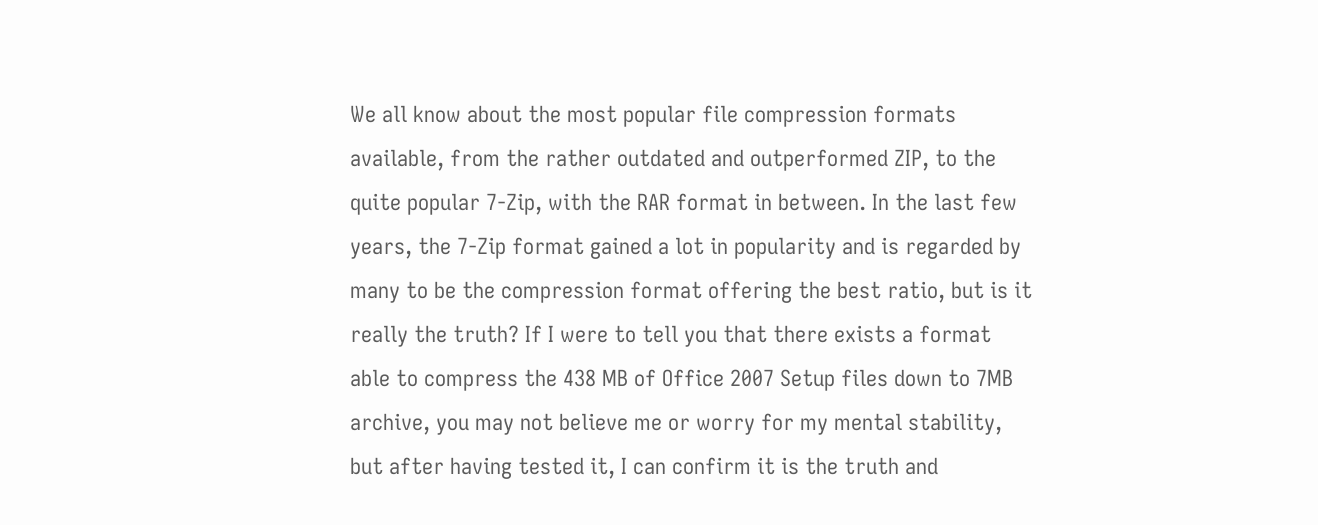We all know about the most popular file compression formats available, from the rather outdated and outperformed ZIP, to the quite popular 7-Zip, with the RAR format in between. In the last few years, the 7-Zip format gained a lot in popularity and is regarded by many to be the compression format offering the best ratio, but is it really the truth? If I were to tell you that there exists a format able to compress the 438 MB of Office 2007 Setup files down to 7MB archive, you may not believe me or worry for my mental stability, but after having tested it, I can confirm it is the truth and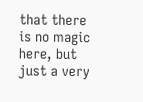that there is no magic here, but just a very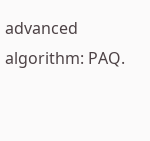advanced algorithm: PAQ.